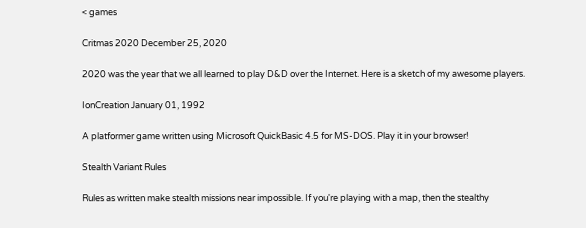< games

Critmas 2020 December 25, 2020

2020 was the year that we all learned to play D&D over the Internet. Here is a sketch of my awesome players.

IonCreation January 01, 1992

A platformer game written using Microsoft QuickBasic 4.5 for MS-DOS. Play it in your browser!

Stealth Variant Rules

Rules as written make stealth missions near impossible. If you're playing with a map, then the stealthy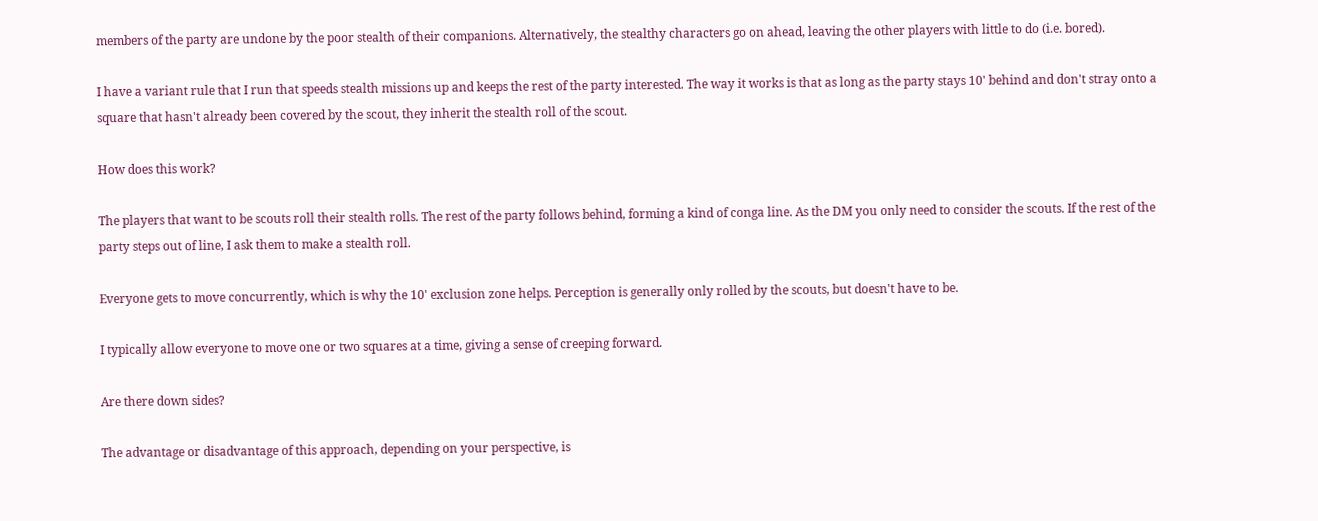members of the party are undone by the poor stealth of their companions. Alternatively, the stealthy characters go on ahead, leaving the other players with little to do (i.e. bored).

I have a variant rule that I run that speeds stealth missions up and keeps the rest of the party interested. The way it works is that as long as the party stays 10' behind and don't stray onto a square that hasn't already been covered by the scout, they inherit the stealth roll of the scout.

How does this work?

The players that want to be scouts roll their stealth rolls. The rest of the party follows behind, forming a kind of conga line. As the DM you only need to consider the scouts. If the rest of the party steps out of line, I ask them to make a stealth roll.

Everyone gets to move concurrently, which is why the 10' exclusion zone helps. Perception is generally only rolled by the scouts, but doesn't have to be.

I typically allow everyone to move one or two squares at a time, giving a sense of creeping forward.

Are there down sides?

The advantage or disadvantage of this approach, depending on your perspective, is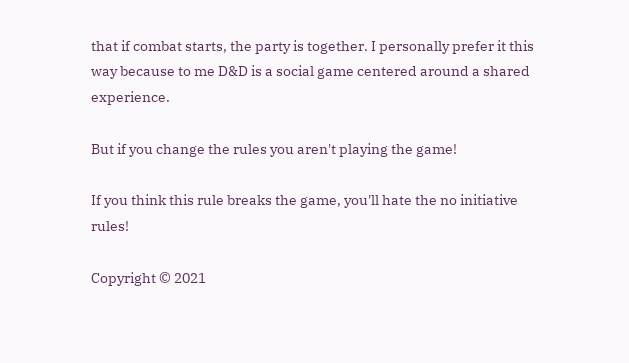that if combat starts, the party is together. I personally prefer it this way because to me D&D is a social game centered around a shared experience.

But if you change the rules you aren't playing the game!

If you think this rule breaks the game, you'll hate the no initiative rules!

Copyright © 2021